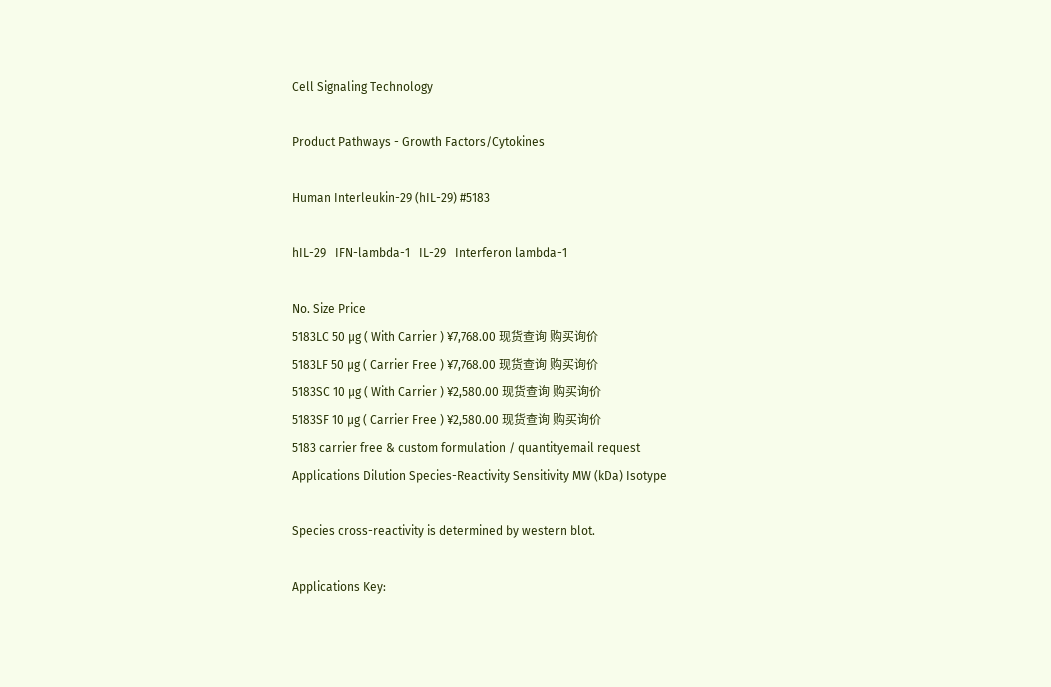Cell Signaling Technology

Product Pathways - Growth Factors/Cytokines

Human Interleukin-29 (hIL-29) #5183

hIL-29   IFN-lambda-1   IL-29   Interferon lambda-1

No. Size Price
5183LC 50 µg ( With Carrier ) ¥7,768.00 现货查询 购买询价
5183LF 50 µg ( Carrier Free ) ¥7,768.00 现货查询 购买询价
5183SC 10 µg ( With Carrier ) ¥2,580.00 现货查询 购买询价
5183SF 10 µg ( Carrier Free ) ¥2,580.00 现货查询 购买询价
5183 carrier free & custom formulation / quantityemail request
Applications Dilution Species-Reactivity Sensitivity MW (kDa) Isotype

Species cross-reactivity is determined by western blot.

Applications Key: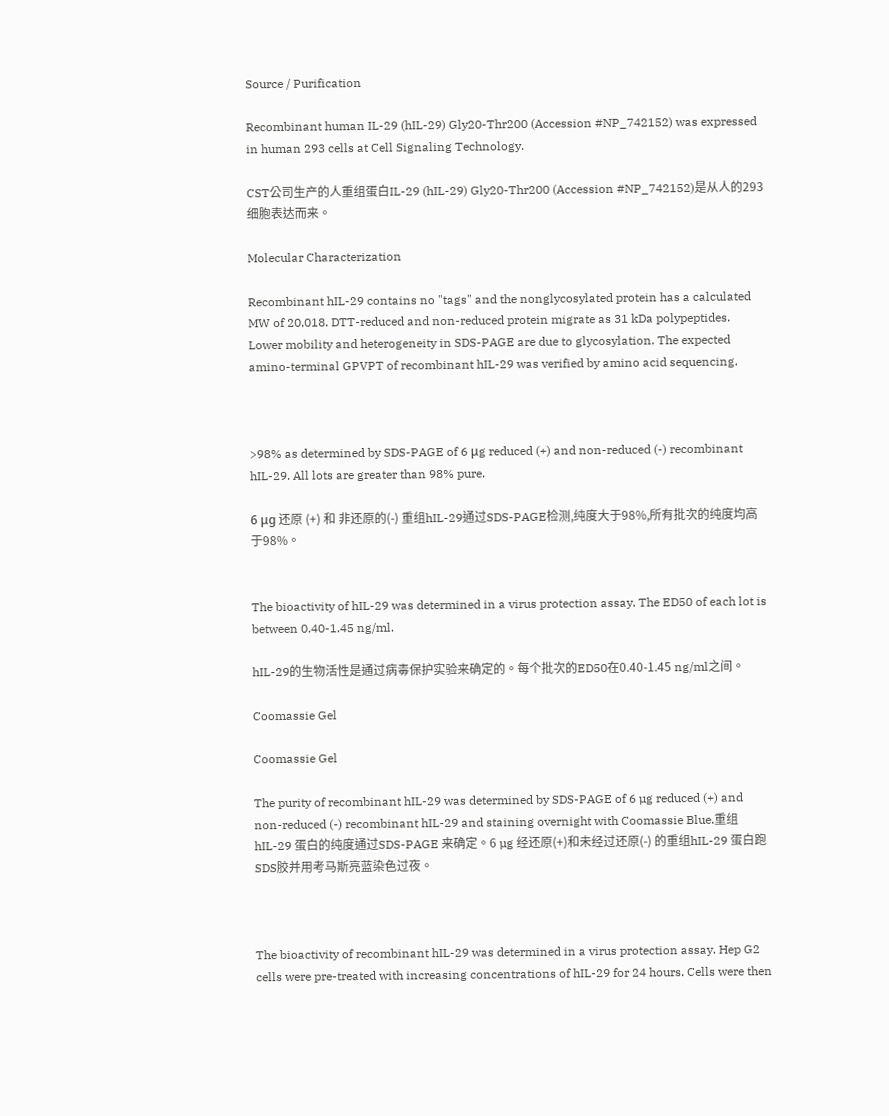Source / Purification

Recombinant human IL-29 (hIL-29) Gly20-Thr200 (Accession #NP_742152) was expressed in human 293 cells at Cell Signaling Technology.

CST公司生产的人重组蛋白IL-29 (hIL-29) Gly20-Thr200 (Accession #NP_742152)是从人的293细胞表达而来。

Molecular Characterization

Recombinant hIL-29 contains no "tags" and the nonglycosylated protein has a calculated MW of 20,018. DTT-reduced and non-reduced protein migrate as 31 kDa polypeptides. Lower mobility and heterogeneity in SDS-PAGE are due to glycosylation. The expected amino-terminal GPVPT of recombinant hIL-29 was verified by amino acid sequencing.



>98% as determined by SDS-PAGE of 6 μg reduced (+) and non-reduced (-) recombinant hIL-29. All lots are greater than 98% pure.

6 μg 还原 (+) 和 非还原的(-) 重组hIL-29通过SDS-PAGE检测,纯度大于98%,所有批次的纯度均高于98%。


The bioactivity of hIL-29 was determined in a virus protection assay. The ED50 of each lot is between 0.40-1.45 ng/ml.

hIL-29的生物活性是通过病毒保护实验来确定的。每个批次的ED50在0.40-1.45 ng/ml之间。

Coomassie Gel

Coomassie Gel

The purity of recombinant hIL-29 was determined by SDS-PAGE of 6 µg reduced (+) and non-reduced (-) recombinant hIL-29 and staining overnight with Coomassie Blue.重组hIL-29 蛋白的纯度通过SDS-PAGE 来确定。6 µg 经还原(+)和未经过还原(-) 的重组hIL-29 蛋白跑SDS胶并用考马斯亮蓝染色过夜。



The bioactivity of recombinant hIL-29 was determined in a virus protection assay. Hep G2 cells were pre-treated with increasing concentrations of hIL-29 for 24 hours. Cells were then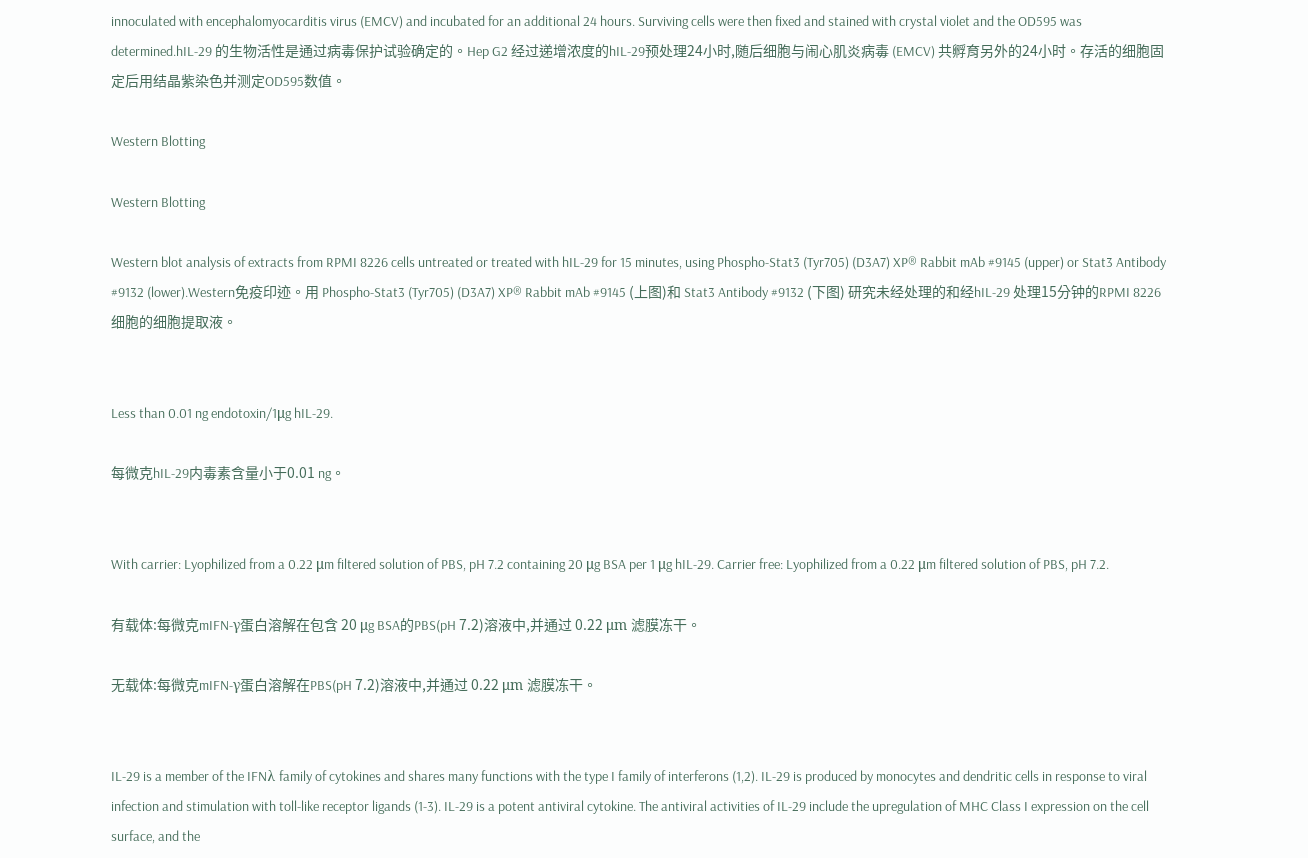innoculated with encephalomyocarditis virus (EMCV) and incubated for an additional 24 hours. Surviving cells were then fixed and stained with crystal violet and the OD595 was determined.hIL-29 的生物活性是通过病毒保护试验确定的。Hep G2 经过递增浓度的hIL-29预处理24小时,随后细胞与闹心肌炎病毒 (EMCV) 共孵育另外的24小时。存活的细胞固定后用结晶紫染色并测定OD595数值。

Western Blotting

Western Blotting

Western blot analysis of extracts from RPMI 8226 cells untreated or treated with hIL-29 for 15 minutes, using Phospho-Stat3 (Tyr705) (D3A7) XP® Rabbit mAb #9145 (upper) or Stat3 Antibody #9132 (lower).Western免疫印迹。用 Phospho-Stat3 (Tyr705) (D3A7) XP® Rabbit mAb #9145 (上图)和 Stat3 Antibody #9132 (下图) 研究未经处理的和经hIL-29 处理15分钟的RPMI 8226 细胞的细胞提取液。


Less than 0.01 ng endotoxin/1μg hIL-29.

每微克hIL-29内毒素含量小于0.01 ng。


With carrier: Lyophilized from a 0.22 μm filtered solution of PBS, pH 7.2 containing 20 μg BSA per 1 μg hIL-29. Carrier free: Lyophilized from a 0.22 μm filtered solution of PBS, pH 7.2.

有载体:每微克mIFN-γ蛋白溶解在包含 20 μg BSA的PBS(pH 7.2)溶液中,并通过 0.22 μm 滤膜冻干。

无载体:每微克mIFN-γ蛋白溶解在PBS(pH 7.2)溶液中,并通过 0.22 μm 滤膜冻干。


IL-29 is a member of the IFNλ family of cytokines and shares many functions with the type I family of interferons (1,2). IL-29 is produced by monocytes and dendritic cells in response to viral infection and stimulation with toll-like receptor ligands (1-3). IL-29 is a potent antiviral cytokine. The antiviral activities of IL-29 include the upregulation of MHC Class I expression on the cell surface, and the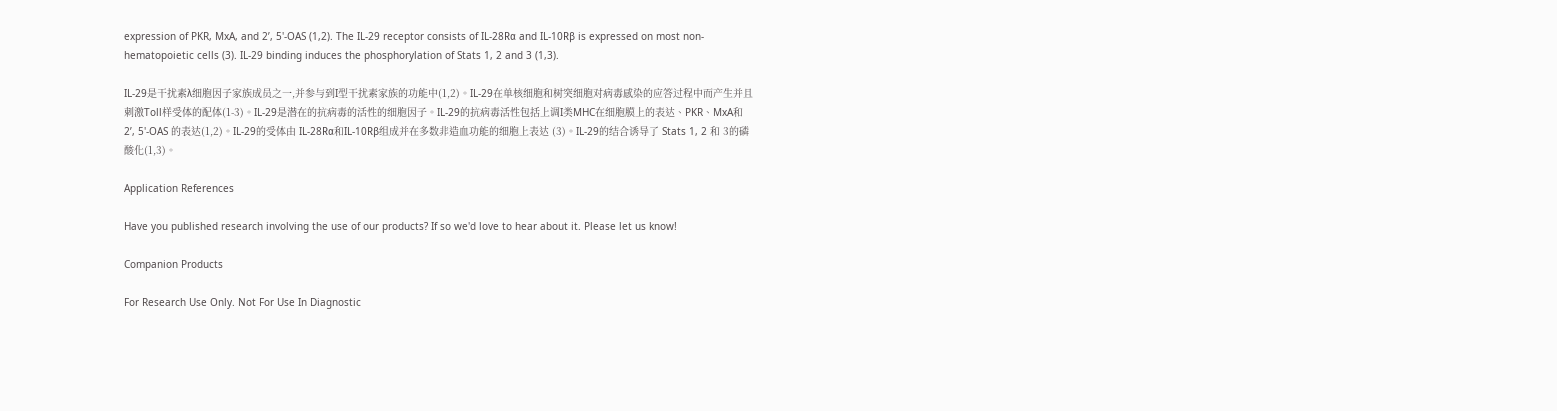expression of PKR, MxA, and 2’, 5'-OAS (1,2). The IL-29 receptor consists of IL-28Rα and IL-10Rβ is expressed on most non-hematopoietic cells (3). IL-29 binding induces the phosphorylation of Stats 1, 2 and 3 (1,3).

IL-29是干扰素λ细胞因子家族成员之一,并参与到I型干扰素家族的功能中(1,2)。IL-29在单核细胞和树突细胞对病毒感染的应答过程中而产生并且刺激Toll样受体的配体(1-3)。IL-29是潜在的抗病毒的活性的细胞因子。IL-29的抗病毒活性包括上调I类MHC在细胞膜上的表达、PKR、MxA和 2’, 5'-OAS 的表达(1,2)。IL-29的受体由 IL-28Rα和IL-10Rβ组成并在多数非造血功能的细胞上表达 (3)。IL-29的结合诱导了 Stats 1, 2 和 3的磷酸化(1,3)。

Application References

Have you published research involving the use of our products? If so we'd love to hear about it. Please let us know!

Companion Products

For Research Use Only. Not For Use In Diagnostic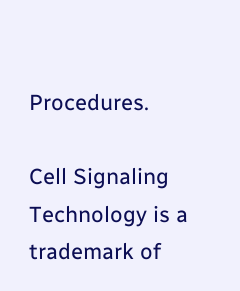Procedures.

Cell Signaling Technology is a trademark of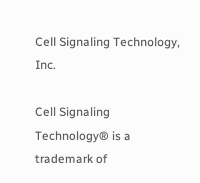Cell Signaling Technology, Inc.

Cell Signaling Technology® is a trademark of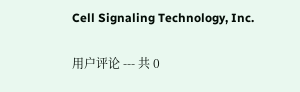Cell Signaling Technology, Inc.

用户评论 --- 共 0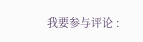我要参与评论 :